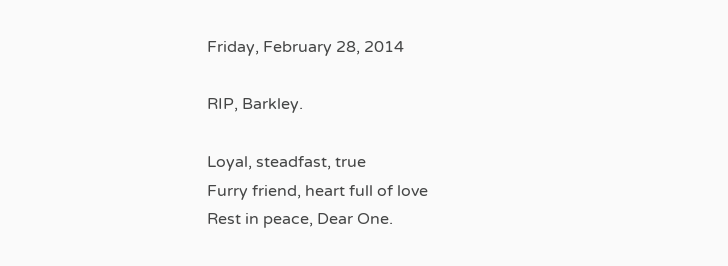Friday, February 28, 2014

RIP, Barkley.

Loyal, steadfast, true
Furry friend, heart full of love
Rest in peace, Dear One.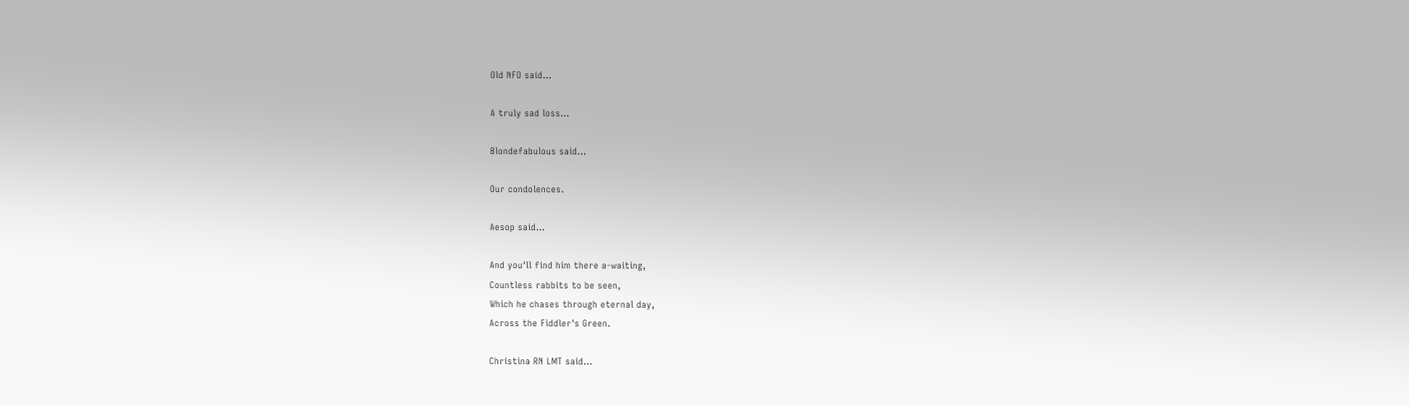Old NFO said...

A truly sad loss...

Blondefabulous said...

Our condolences.

Aesop said...

And you'll find him there a-waiting,
Countless rabbits to be seen,
Which he chases through eternal day,
Across the Fiddler's Green.

Christina RN LMT said...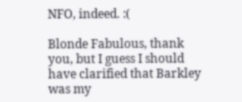NFO, indeed. :(

Blonde Fabulous, thank you, but I guess I should have clarified that Barkley was my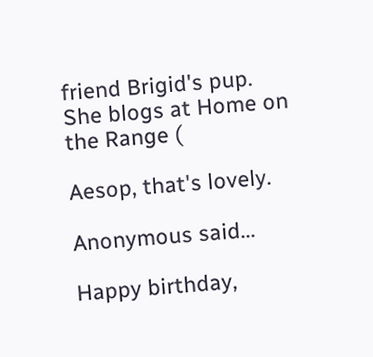friend Brigid's pup. She blogs at Home on the Range (

Aesop, that's lovely.

Anonymous said...

Happy birthday,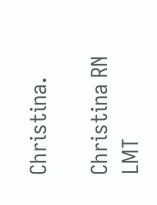Christina.

Christina RN LMT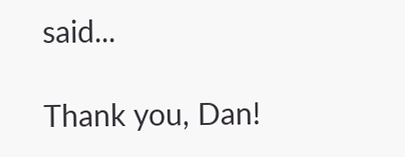said...

Thank you, Dan!